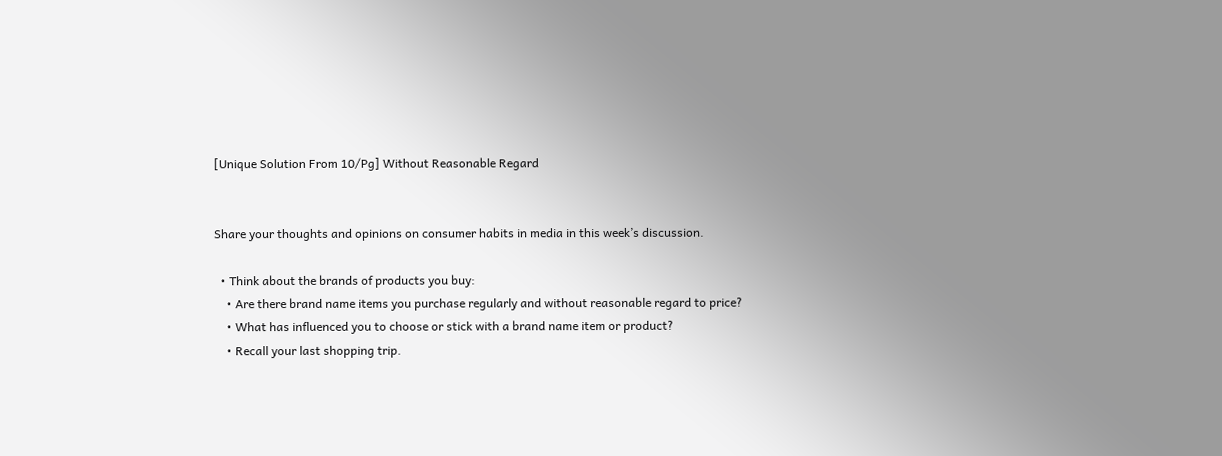[Unique Solution From 10/Pg] Without Reasonable Regard


Share your thoughts and opinions on consumer habits in media in this week’s discussion.

  • Think about the brands of products you buy:
    • Are there brand name items you purchase regularly and without reasonable regard to price?
    • What has influenced you to choose or stick with a brand name item or product?
    • Recall your last shopping trip.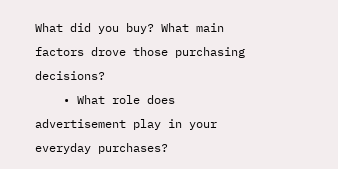What did you buy? What main factors drove those purchasing decisions?
    • What role does advertisement play in your everyday purchases?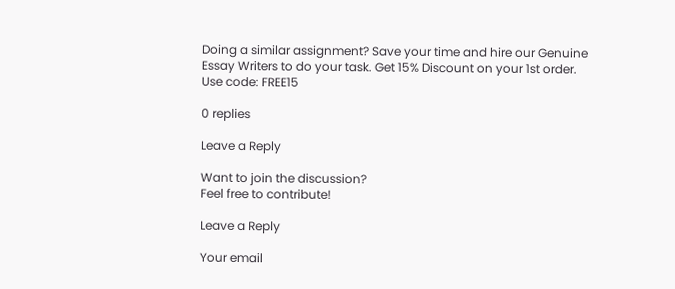Doing a similar assignment? Save your time and hire our Genuine Essay Writers to do your task. Get 15% Discount on your 1st order. Use code: FREE15

0 replies

Leave a Reply

Want to join the discussion?
Feel free to contribute!

Leave a Reply

Your email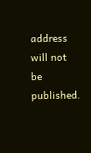address will not be published.